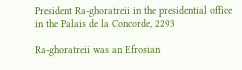President Ra-ghoratreii in the presidential office in the Palais de la Concorde, 2293

Ra-ghoratreii was an Efrosian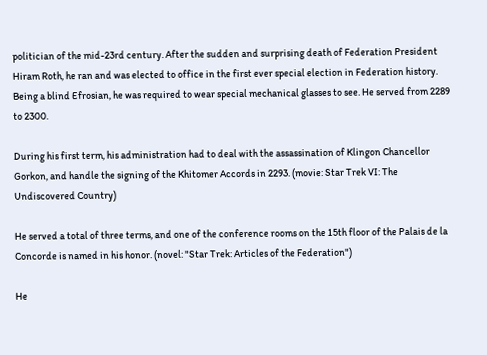politician of the mid-23rd century. After the sudden and surprising death of Federation President Hiram Roth, he ran and was elected to office in the first ever special election in Federation history. Being a blind Efrosian, he was required to wear special mechanical glasses to see. He served from 2289 to 2300.

During his first term, his administration had to deal with the assassination of Klingon Chancellor Gorkon, and handle the signing of the Khitomer Accords in 2293. (movie: Star Trek VI: The Undiscovered Country)

He served a total of three terms, and one of the conference rooms on the 15th floor of the Palais de la Concorde is named in his honor. (novel: "Star Trek: Articles of the Federation")

He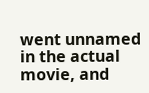went unnamed in the actual movie, and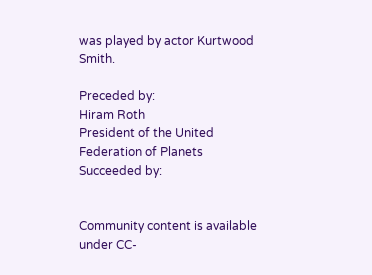was played by actor Kurtwood Smith.

Preceded by:
Hiram Roth
President of the United Federation of Planets
Succeeded by:


Community content is available under CC-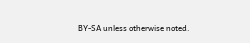BY-SA unless otherwise noted.